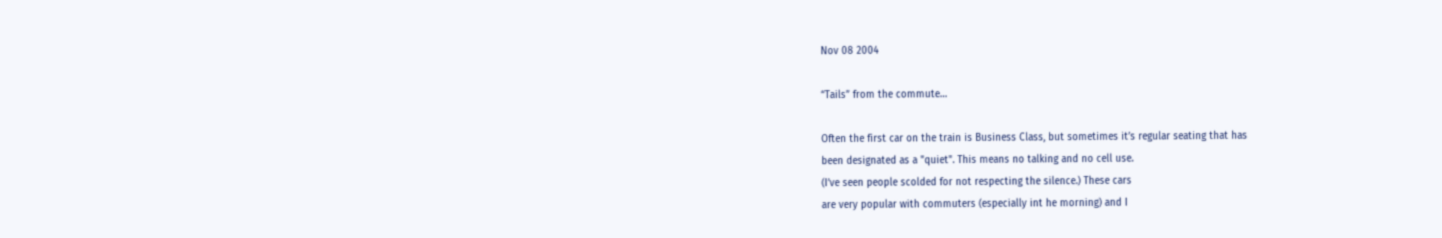Nov 08 2004

“Tails” from the commute…

Often the first car on the train is Business Class, but sometimes it’s regular seating that has
been designated as a "quiet". This means no talking and no cell use.
(I’ve seen people scolded for not respecting the silence.) These cars
are very popular with commuters (especially int he morning) and I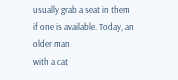usually grab a seat in them if one is available. Today, an older man
with a cat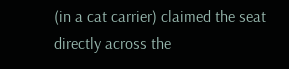(in a cat carrier) claimed the seat directly across the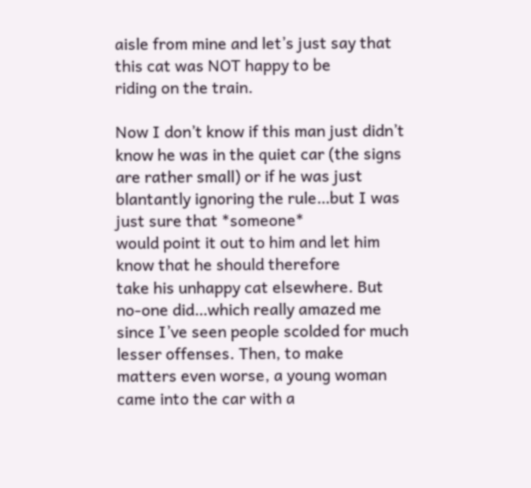aisle from mine and let’s just say that this cat was NOT happy to be
riding on the train.

Now I don’t know if this man just didn’t know he was in the quiet car (the signs are rather small) or if he was just blantantly ignoring the rule…but I was just sure that *someone*
would point it out to him and let him know that he should therefore
take his unhappy cat elsewhere. But no-one did…which really amazed me
since I’ve seen people scolded for much lesser offenses. Then, to make
matters even worse, a young woman came into the car with a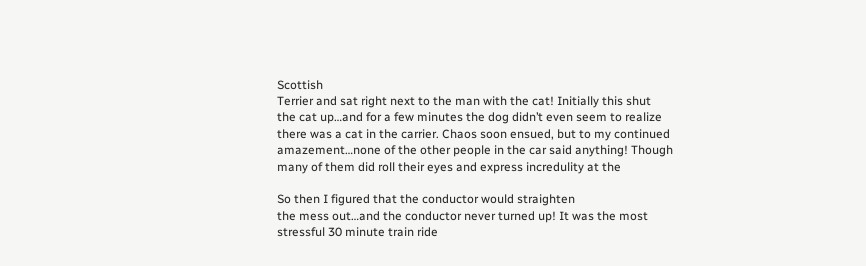Scottish
Terrier and sat right next to the man with the cat! Initially this shut
the cat up…and for a few minutes the dog didn’t even seem to realize
there was a cat in the carrier. Chaos soon ensued, but to my continued
amazement…none of the other people in the car said anything! Though
many of them did roll their eyes and express incredulity at the

So then I figured that the conductor would straighten
the mess out…and the conductor never turned up! It was the most
stressful 30 minute train ride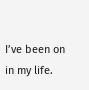I’ve been on in my life.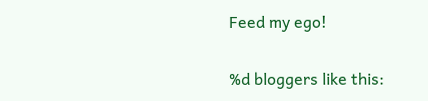Feed my ego!

%d bloggers like this: